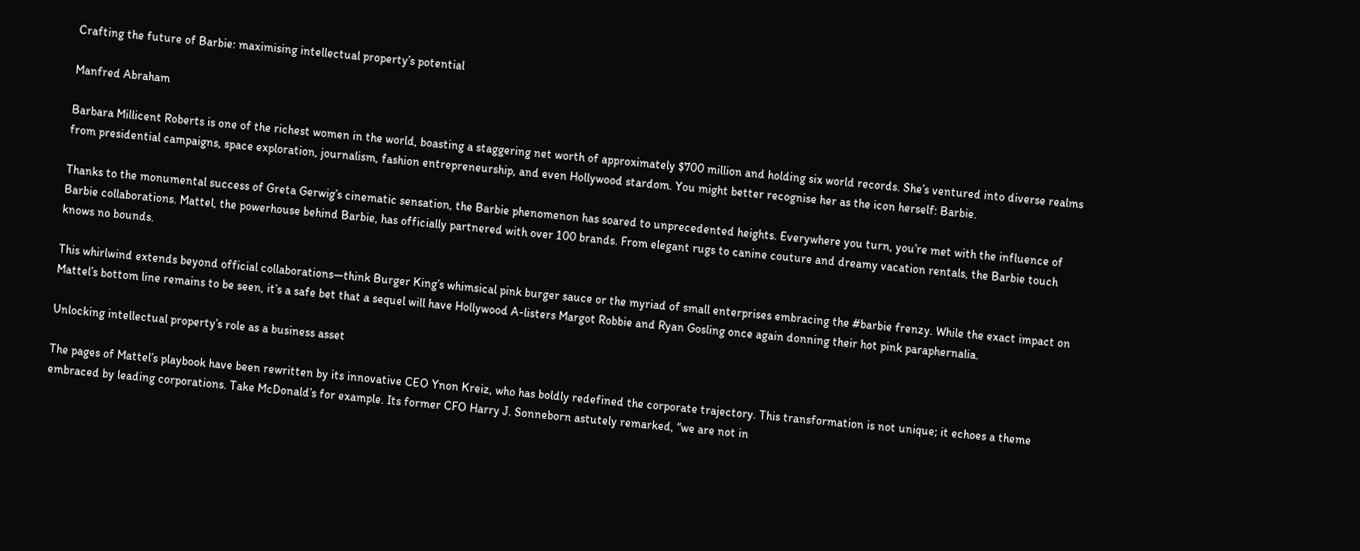Crafting the future of Barbie: maximising intellectual property’s potential

Manfred Abraham

Barbara Millicent Roberts is one of the richest women in the world, boasting a staggering net worth of approximately $700 million and holding six world records. She’s ventured into diverse realms from presidential campaigns, space exploration, journalism, fashion entrepreneurship, and even Hollywood stardom. You might better recognise her as the icon herself: Barbie.

Thanks to the monumental success of Greta Gerwig’s cinematic sensation, the Barbie phenomenon has soared to unprecedented heights. Everywhere you turn, you’re met with the influence of Barbie collaborations. Mattel, the powerhouse behind Barbie, has officially partnered with over 100 brands. From elegant rugs to canine couture and dreamy vacation rentals, the Barbie touch knows no bounds.

This whirlwind extends beyond official collaborations—think Burger King’s whimsical pink burger sauce or the myriad of small enterprises embracing the #barbie frenzy. While the exact impact on Mattel’s bottom line remains to be seen, it’s a safe bet that a sequel will have Hollywood A-listers Margot Robbie and Ryan Gosling once again donning their hot pink paraphernalia.

Unlocking intellectual property’s role as a business asset

The pages of Mattel’s playbook have been rewritten by its innovative CEO Ynon Kreiz, who has boldly redefined the corporate trajectory. This transformation is not unique; it echoes a theme embraced by leading corporations. Take McDonald’s for example. Its former CFO Harry J. Sonneborn astutely remarked, “we are not in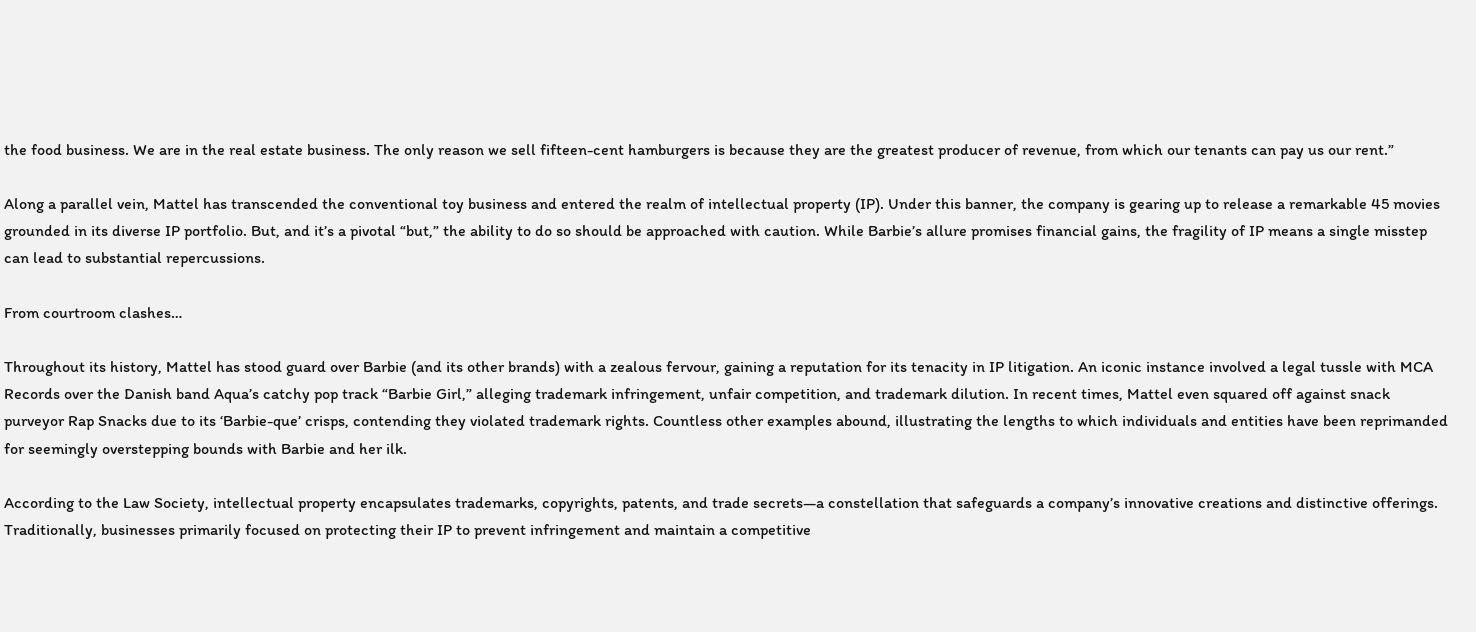the food business. We are in the real estate business. The only reason we sell fifteen-cent hamburgers is because they are the greatest producer of revenue, from which our tenants can pay us our rent.”

Along a parallel vein, Mattel has transcended the conventional toy business and entered the realm of intellectual property (IP). Under this banner, the company is gearing up to release a remarkable 45 movies grounded in its diverse IP portfolio. But, and it’s a pivotal “but,” the ability to do so should be approached with caution. While Barbie’s allure promises financial gains, the fragility of IP means a single misstep can lead to substantial repercussions.

From courtroom clashes…

Throughout its history, Mattel has stood guard over Barbie (and its other brands) with a zealous fervour, gaining a reputation for its tenacity in IP litigation. An iconic instance involved a legal tussle with MCA Records over the Danish band Aqua’s catchy pop track “Barbie Girl,” alleging trademark infringement, unfair competition, and trademark dilution. In recent times, Mattel even squared off against snack purveyor Rap Snacks due to its ‘Barbie-que’ crisps, contending they violated trademark rights. Countless other examples abound, illustrating the lengths to which individuals and entities have been reprimanded for seemingly overstepping bounds with Barbie and her ilk.

According to the Law Society, intellectual property encapsulates trademarks, copyrights, patents, and trade secrets—a constellation that safeguards a company’s innovative creations and distinctive offerings. Traditionally, businesses primarily focused on protecting their IP to prevent infringement and maintain a competitive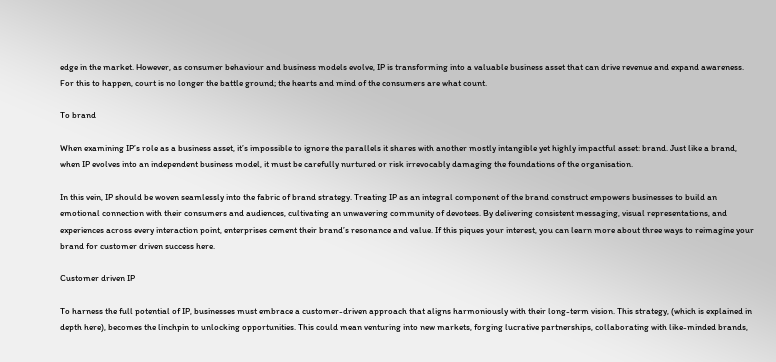edge in the market. However, as consumer behaviour and business models evolve, IP is transforming into a valuable business asset that can drive revenue and expand awareness. For this to happen, court is no longer the battle ground; the hearts and mind of the consumers are what count.

To brand

When examining IP’s role as a business asset, it’s impossible to ignore the parallels it shares with another mostly intangible yet highly impactful asset: brand. Just like a brand, when IP evolves into an independent business model, it must be carefully nurtured or risk irrevocably damaging the foundations of the organisation.

In this vein, IP should be woven seamlessly into the fabric of brand strategy. Treating IP as an integral component of the brand construct empowers businesses to build an emotional connection with their consumers and audiences, cultivating an unwavering community of devotees. By delivering consistent messaging, visual representations, and experiences across every interaction point, enterprises cement their brand’s resonance and value. If this piques your interest, you can learn more about three ways to reimagine your brand for customer driven success here.

Customer driven IP

To harness the full potential of IP, businesses must embrace a customer-driven approach that aligns harmoniously with their long-term vision. This strategy, (which is explained in depth here), becomes the linchpin to unlocking opportunities. This could mean venturing into new markets, forging lucrative partnerships, collaborating with like-minded brands,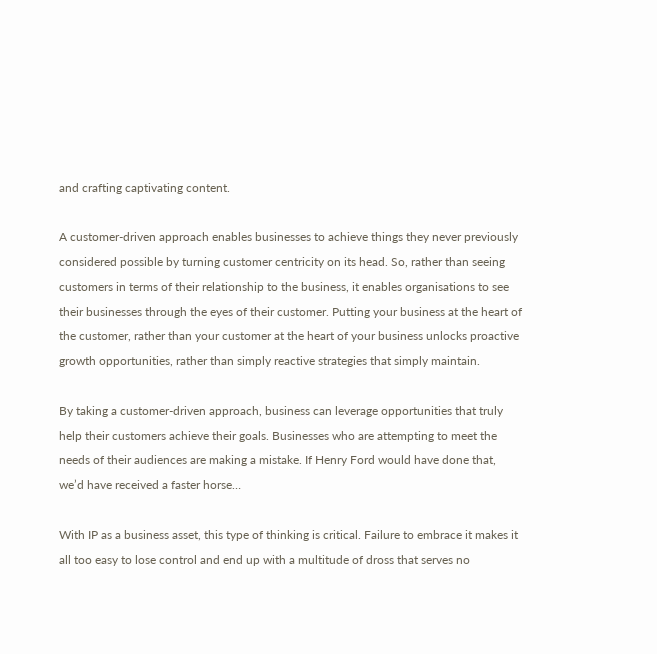and crafting captivating content.

A customer-driven approach enables businesses to achieve things they never previously considered possible by turning customer centricity on its head. So, rather than seeing customers in terms of their relationship to the business, it enables organisations to see their businesses through the eyes of their customer. Putting your business at the heart of the customer, rather than your customer at the heart of your business unlocks proactive growth opportunities, rather than simply reactive strategies that simply maintain.

By taking a customer-driven approach, business can leverage opportunities that truly help their customers achieve their goals. Businesses who are attempting to meet the needs of their audiences are making a mistake. If Henry Ford would have done that, we’d have received a faster horse…

With IP as a business asset, this type of thinking is critical. Failure to embrace it makes it all too easy to lose control and end up with a multitude of dross that serves no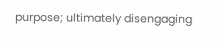purpose; ultimately disengaging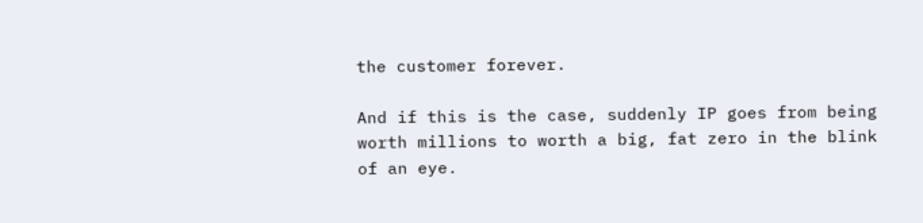the customer forever.

And if this is the case, suddenly IP goes from being worth millions to worth a big, fat zero in the blink of an eye.